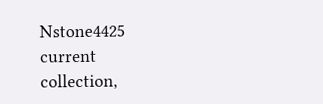Nstone4425 current collection,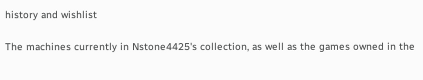history and wishlist

The machines currently in Nstone4425's collection, as well as the games owned in the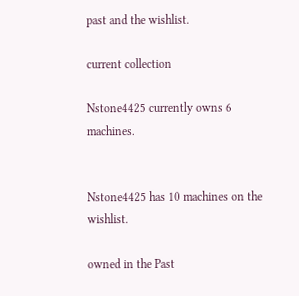past and the wishlist.

current collection

Nstone4425 currently owns 6 machines.


Nstone4425 has 10 machines on the wishlist.

owned in the Past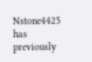Nstone4425 has previously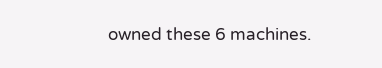owned these 6 machines.